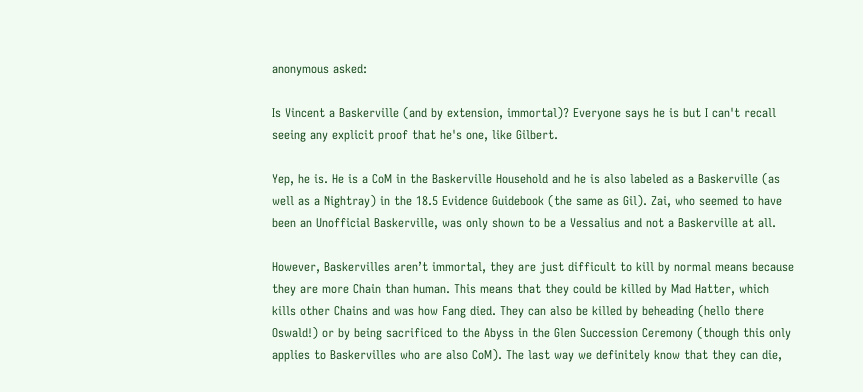anonymous asked:

Is Vincent a Baskerville (and by extension, immortal)? Everyone says he is but I can't recall seeing any explicit proof that he's one, like Gilbert.

Yep, he is. He is a CoM in the Baskerville Household and he is also labeled as a Baskerville (as well as a Nightray) in the 18.5 Evidence Guidebook (the same as Gil). Zai, who seemed to have been an Unofficial Baskerville, was only shown to be a Vessalius and not a Baskerville at all.

However, Baskervilles aren’t immortal, they are just difficult to kill by normal means because they are more Chain than human. This means that they could be killed by Mad Hatter, which kills other Chains and was how Fang died. They can also be killed by beheading (hello there Oswald!) or by being sacrificed to the Abyss in the Glen Succession Ceremony (though this only applies to Baskervilles who are also CoM). The last way we definitely know that they can die,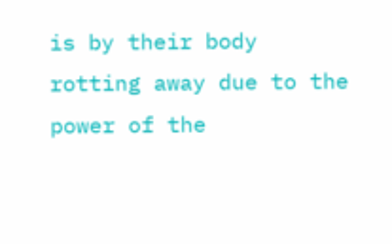is by their body rotting away due to the power of the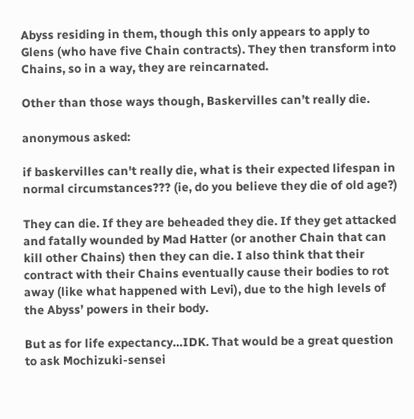Abyss residing in them, though this only appears to apply to Glens (who have five Chain contracts). They then transform into Chains, so in a way, they are reincarnated.

Other than those ways though, Baskervilles can’t really die.

anonymous asked:

if baskervilles can't really die, what is their expected lifespan in normal circumstances??? (ie, do you believe they die of old age?)

They can die. If they are beheaded they die. If they get attacked and fatally wounded by Mad Hatter (or another Chain that can kill other Chains) then they can die. I also think that their contract with their Chains eventually cause their bodies to rot away (like what happened with Levi), due to the high levels of the Abyss’ powers in their body.

But as for life expectancy…IDK. That would be a great question to ask Mochizuki-sensei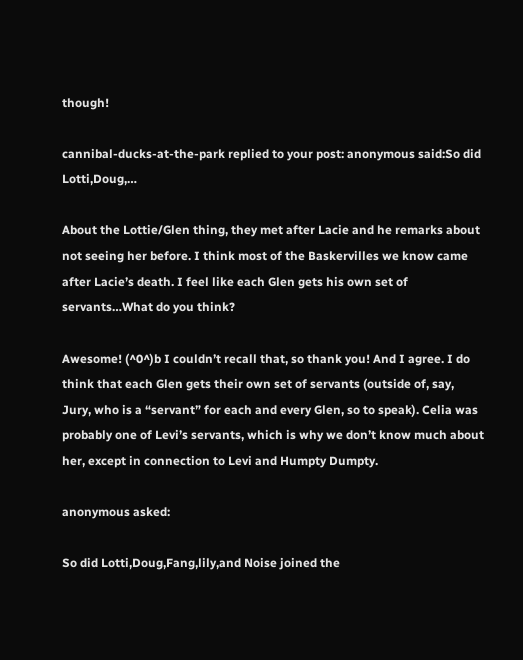though!

cannibal-ducks-at-the-park replied to your post: anonymous said:So did Lotti,Doug,…

About the Lottie/Glen thing, they met after Lacie and he remarks about not seeing her before. I think most of the Baskervilles we know came after Lacie’s death. I feel like each Glen gets his own set of servants…What do you think?

Awesome! (^0^)b I couldn’t recall that, so thank you! And I agree. I do think that each Glen gets their own set of servants (outside of, say, Jury, who is a “servant” for each and every Glen, so to speak). Celia was probably one of Levi’s servants, which is why we don’t know much about her, except in connection to Levi and Humpty Dumpty.

anonymous asked:

So did Lotti,Doug,Fang,lily,and Noise joined the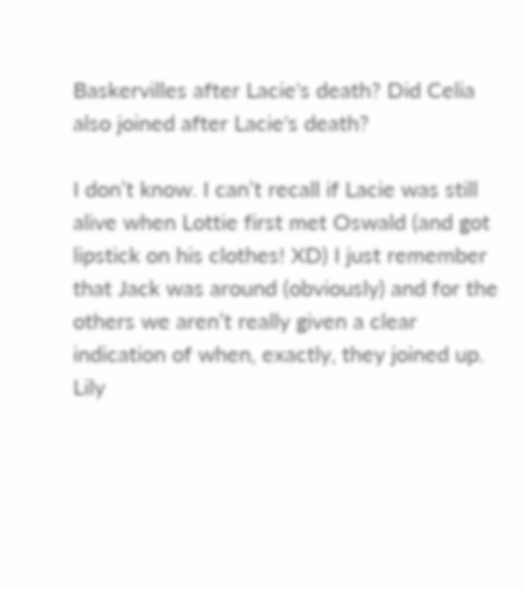Baskervilles after Lacie's death? Did Celia also joined after Lacie's death?

I don’t know. I can’t recall if Lacie was still alive when Lottie first met Oswald (and got lipstick on his clothes! XD) I just remember that Jack was around (obviously) and for the others we aren’t really given a clear indication of when, exactly, they joined up. Lily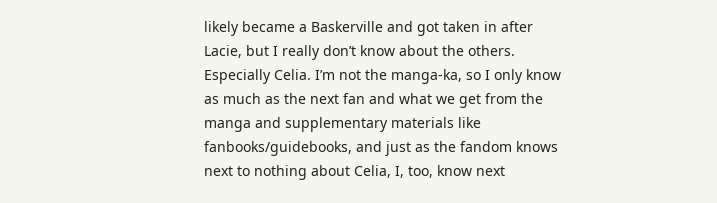likely became a Baskerville and got taken in after Lacie, but I really don’t know about the others. Especially Celia. I’m not the manga-ka, so I only know as much as the next fan and what we get from the manga and supplementary materials like fanbooks/guidebooks, and just as the fandom knows next to nothing about Celia, I, too, know next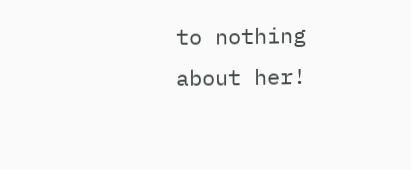to nothing about her!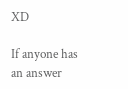XD

If anyone has an answer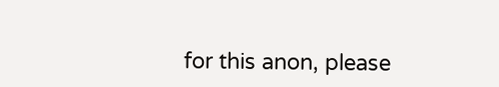for this anon, please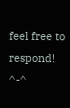feel free to respond! ^-^